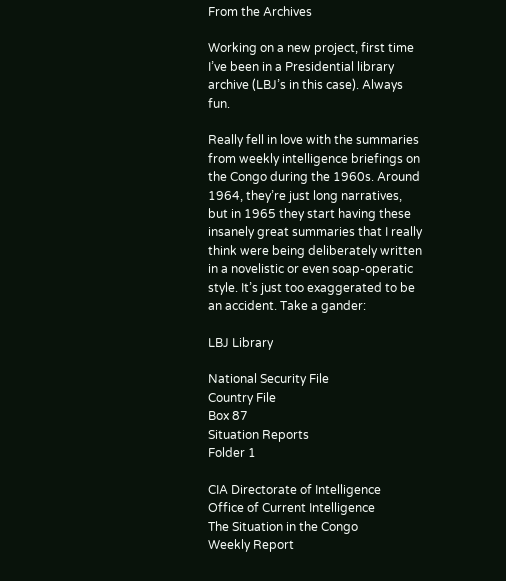From the Archives

Working on a new project, first time I’ve been in a Presidential library archive (LBJ’s in this case). Always fun.

Really fell in love with the summaries from weekly intelligence briefings on the Congo during the 1960s. Around 1964, they’re just long narratives, but in 1965 they start having these insanely great summaries that I really think were being deliberately written in a novelistic or even soap-operatic style. It’s just too exaggerated to be an accident. Take a gander:

LBJ Library

National Security File
Country File
Box 87
Situation Reports
Folder 1

CIA Directorate of Intelligence
Office of Current Intelligence
The Situation in the Congo
Weekly Report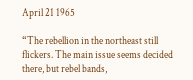April 21 1965

“The rebellion in the northeast still flickers. The main issue seems decided there, but rebel bands,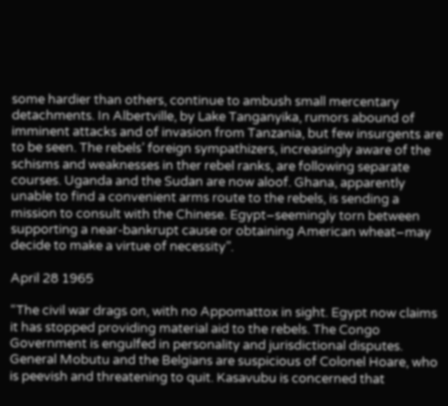some hardier than others, continue to ambush small mercentary detachments. In Albertville, by Lake Tanganyika, rumors abound of imminent attacks and of invasion from Tanzania, but few insurgents are to be seen. The rebels’ foreign sympathizers, increasingly aware of the schisms and weaknesses in ther rebel ranks, are following separate courses. Uganda and the Sudan are now aloof. Ghana, apparently unable to find a convenient arms route to the rebels, is sending a mission to consult with the Chinese. Egypt–seemingly torn between supporting a near-bankrupt cause or obtaining American wheat–may decide to make a virtue of necessity”.

April 28 1965

“The civil war drags on, with no Appomattox in sight. Egypt now claims it has stopped providing material aid to the rebels. The Congo Government is engulfed in personality and jurisdictional disputes. General Mobutu and the Belgians are suspicious of Colonel Hoare, who is peevish and threatening to quit. Kasavubu is concerned that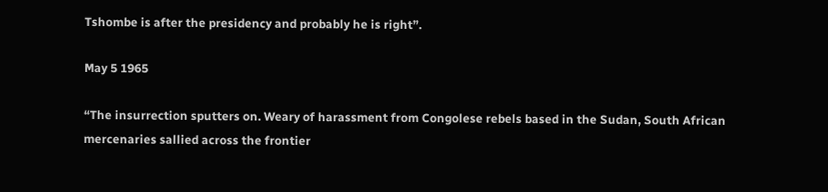Tshombe is after the presidency and probably he is right”.

May 5 1965

“The insurrection sputters on. Weary of harassment from Congolese rebels based in the Sudan, South African mercenaries sallied across the frontier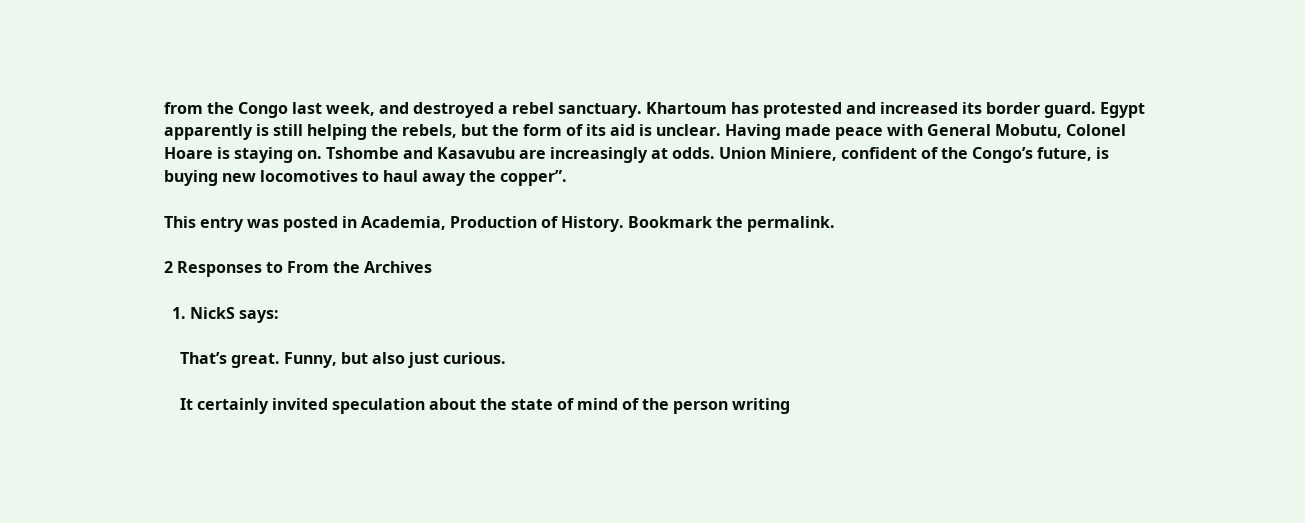from the Congo last week, and destroyed a rebel sanctuary. Khartoum has protested and increased its border guard. Egypt apparently is still helping the rebels, but the form of its aid is unclear. Having made peace with General Mobutu, Colonel Hoare is staying on. Tshombe and Kasavubu are increasingly at odds. Union Miniere, confident of the Congo’s future, is buying new locomotives to haul away the copper”.

This entry was posted in Academia, Production of History. Bookmark the permalink.

2 Responses to From the Archives

  1. NickS says:

    That’s great. Funny, but also just curious.

    It certainly invited speculation about the state of mind of the person writing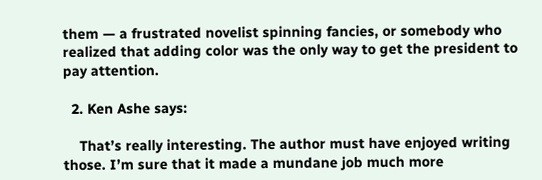them — a frustrated novelist spinning fancies, or somebody who realized that adding color was the only way to get the president to pay attention.

  2. Ken Ashe says:

    That’s really interesting. The author must have enjoyed writing those. I’m sure that it made a mundane job much more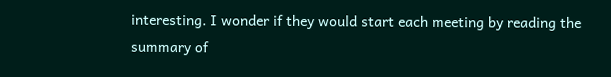interesting. I wonder if they would start each meeting by reading the summary of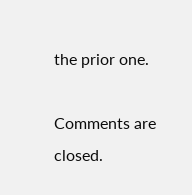the prior one.

Comments are closed.